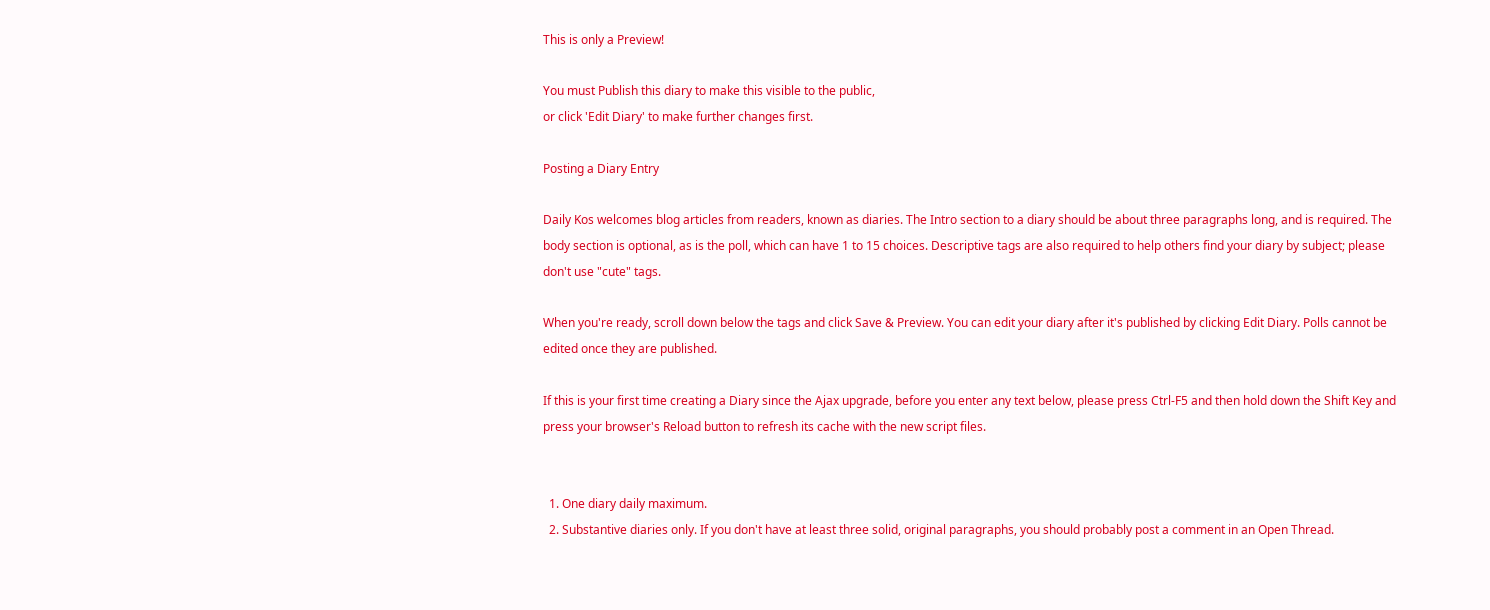This is only a Preview!

You must Publish this diary to make this visible to the public,
or click 'Edit Diary' to make further changes first.

Posting a Diary Entry

Daily Kos welcomes blog articles from readers, known as diaries. The Intro section to a diary should be about three paragraphs long, and is required. The body section is optional, as is the poll, which can have 1 to 15 choices. Descriptive tags are also required to help others find your diary by subject; please don't use "cute" tags.

When you're ready, scroll down below the tags and click Save & Preview. You can edit your diary after it's published by clicking Edit Diary. Polls cannot be edited once they are published.

If this is your first time creating a Diary since the Ajax upgrade, before you enter any text below, please press Ctrl-F5 and then hold down the Shift Key and press your browser's Reload button to refresh its cache with the new script files.


  1. One diary daily maximum.
  2. Substantive diaries only. If you don't have at least three solid, original paragraphs, you should probably post a comment in an Open Thread.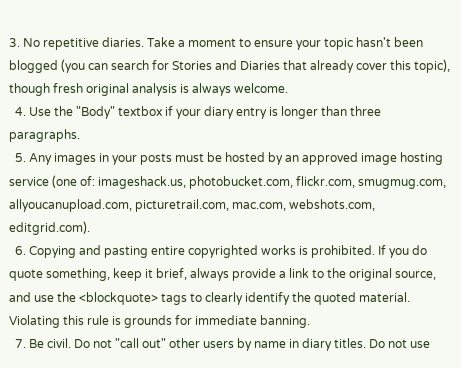3. No repetitive diaries. Take a moment to ensure your topic hasn't been blogged (you can search for Stories and Diaries that already cover this topic), though fresh original analysis is always welcome.
  4. Use the "Body" textbox if your diary entry is longer than three paragraphs.
  5. Any images in your posts must be hosted by an approved image hosting service (one of: imageshack.us, photobucket.com, flickr.com, smugmug.com, allyoucanupload.com, picturetrail.com, mac.com, webshots.com, editgrid.com).
  6. Copying and pasting entire copyrighted works is prohibited. If you do quote something, keep it brief, always provide a link to the original source, and use the <blockquote> tags to clearly identify the quoted material. Violating this rule is grounds for immediate banning.
  7. Be civil. Do not "call out" other users by name in diary titles. Do not use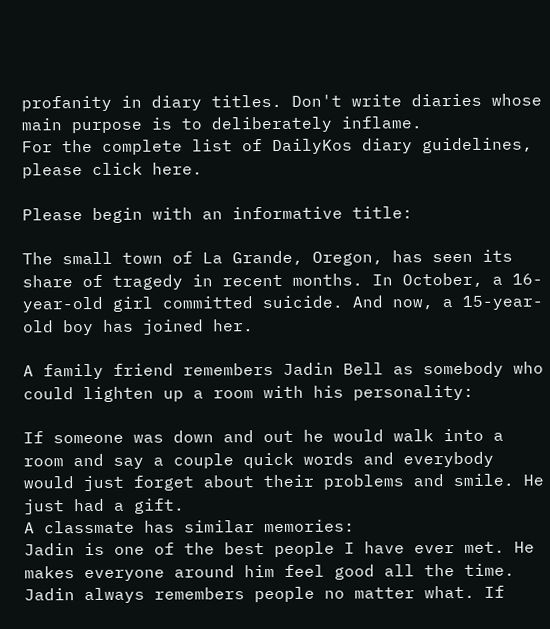profanity in diary titles. Don't write diaries whose main purpose is to deliberately inflame.
For the complete list of DailyKos diary guidelines, please click here.

Please begin with an informative title:

The small town of La Grande, Oregon, has seen its share of tragedy in recent months. In October, a 16-year-old girl committed suicide. And now, a 15-year-old boy has joined her.

A family friend remembers Jadin Bell as somebody who could lighten up a room with his personality:

If someone was down and out he would walk into a room and say a couple quick words and everybody would just forget about their problems and smile. He just had a gift.
A classmate has similar memories:
Jadin is one of the best people I have ever met. He makes everyone around him feel good all the time. Jadin always remembers people no matter what. If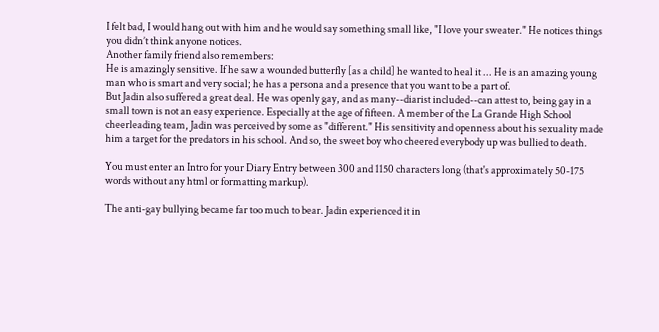I felt bad, I would hang out with him and he would say something small like, "I love your sweater." He notices things you didn’t think anyone notices.
Another family friend also remembers:
He is amazingly sensitive. If he saw a wounded butterfly [as a child] he wanted to heal it ... He is an amazing young man who is smart and very social; he has a persona and a presence that you want to be a part of.
But Jadin also suffered a great deal. He was openly gay, and as many--diarist included--can attest to, being gay in a small town is not an easy experience. Especially at the age of fifteen. A member of the La Grande High School cheerleading team, Jadin was perceived by some as "different." His sensitivity and openness about his sexuality made him a target for the predators in his school. And so, the sweet boy who cheered everybody up was bullied to death.

You must enter an Intro for your Diary Entry between 300 and 1150 characters long (that's approximately 50-175 words without any html or formatting markup).

The anti-gay bullying became far too much to bear. Jadin experienced it in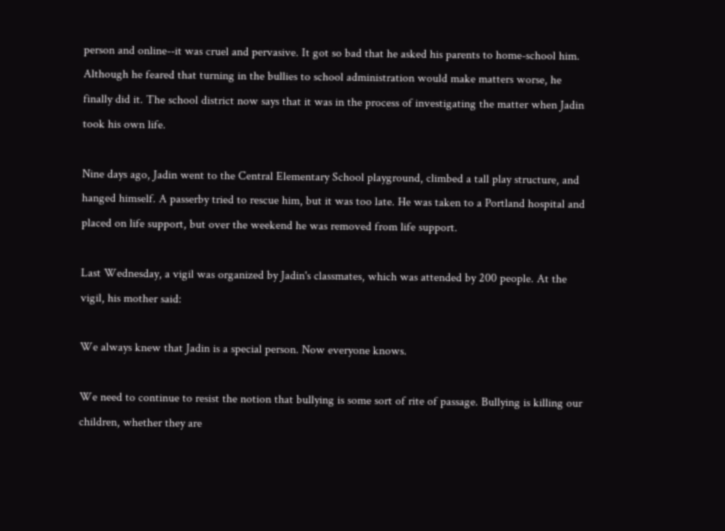person and online--it was cruel and pervasive. It got so bad that he asked his parents to home-school him. Although he feared that turning in the bullies to school administration would make matters worse, he finally did it. The school district now says that it was in the process of investigating the matter when Jadin took his own life.

Nine days ago, Jadin went to the Central Elementary School playground, climbed a tall play structure, and hanged himself. A passerby tried to rescue him, but it was too late. He was taken to a Portland hospital and placed on life support, but over the weekend he was removed from life support.

Last Wednesday, a vigil was organized by Jadin's classmates, which was attended by 200 people. At the vigil, his mother said:

We always knew that Jadin is a special person. Now everyone knows.

We need to continue to resist the notion that bullying is some sort of rite of passage. Bullying is killing our children, whether they are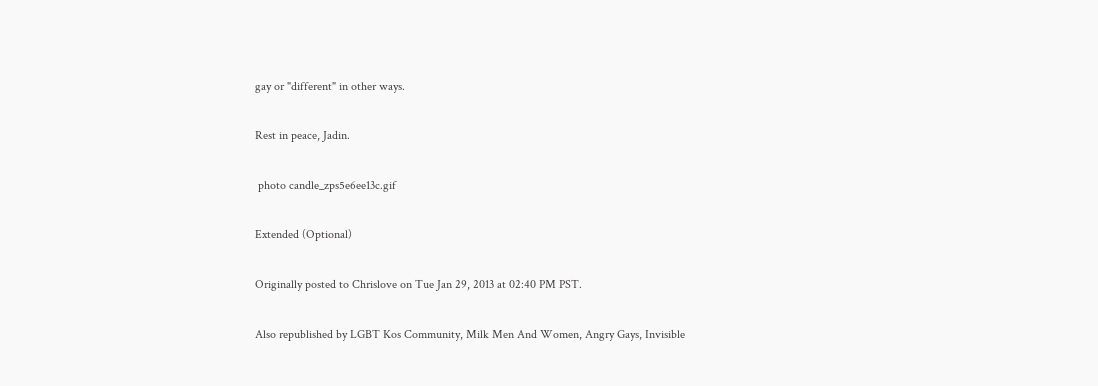gay or "different" in other ways.

Rest in peace, Jadin.

 photo candle_zps5e6ee13c.gif

Extended (Optional)

Originally posted to Chrislove on Tue Jan 29, 2013 at 02:40 PM PST.

Also republished by LGBT Kos Community, Milk Men And Women, Angry Gays, Invisible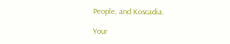People, and Koscadia.

Your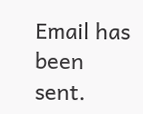Email has been sent.